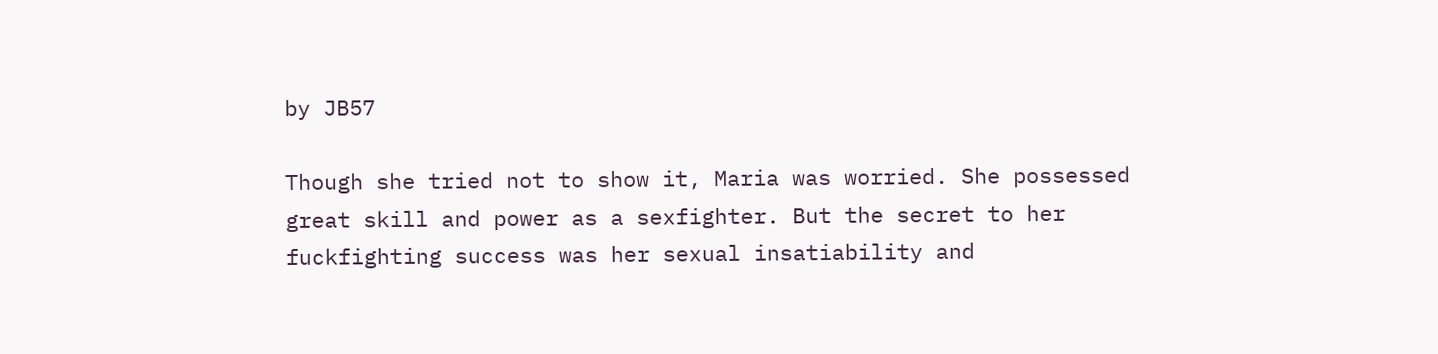by JB57

Though she tried not to show it, Maria was worried. She possessed great skill and power as a sexfighter. But the secret to her fuckfighting success was her sexual insatiability and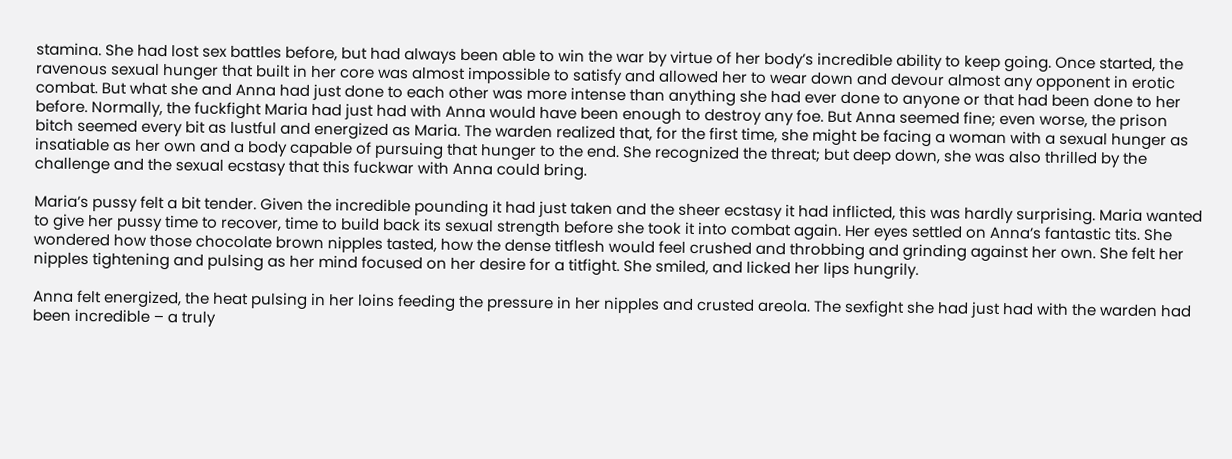stamina. She had lost sex battles before, but had always been able to win the war by virtue of her body’s incredible ability to keep going. Once started, the ravenous sexual hunger that built in her core was almost impossible to satisfy and allowed her to wear down and devour almost any opponent in erotic combat. But what she and Anna had just done to each other was more intense than anything she had ever done to anyone or that had been done to her before. Normally, the fuckfight Maria had just had with Anna would have been enough to destroy any foe. But Anna seemed fine; even worse, the prison bitch seemed every bit as lustful and energized as Maria. The warden realized that, for the first time, she might be facing a woman with a sexual hunger as insatiable as her own and a body capable of pursuing that hunger to the end. She recognized the threat; but deep down, she was also thrilled by the challenge and the sexual ecstasy that this fuckwar with Anna could bring.

Maria’s pussy felt a bit tender. Given the incredible pounding it had just taken and the sheer ecstasy it had inflicted, this was hardly surprising. Maria wanted to give her pussy time to recover, time to build back its sexual strength before she took it into combat again. Her eyes settled on Anna’s fantastic tits. She wondered how those chocolate brown nipples tasted, how the dense titflesh would feel crushed and throbbing and grinding against her own. She felt her nipples tightening and pulsing as her mind focused on her desire for a titfight. She smiled, and licked her lips hungrily.

Anna felt energized, the heat pulsing in her loins feeding the pressure in her nipples and crusted areola. The sexfight she had just had with the warden had been incredible – a truly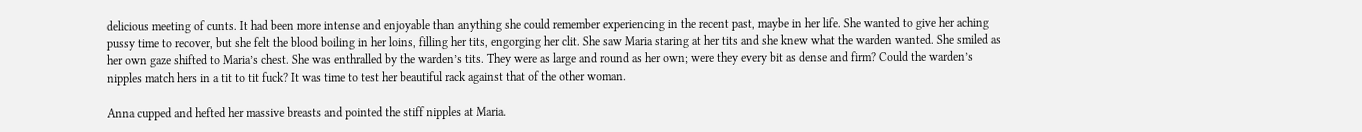delicious meeting of cunts. It had been more intense and enjoyable than anything she could remember experiencing in the recent past, maybe in her life. She wanted to give her aching pussy time to recover, but she felt the blood boiling in her loins, filling her tits, engorging her clit. She saw Maria staring at her tits and she knew what the warden wanted. She smiled as her own gaze shifted to Maria’s chest. She was enthralled by the warden’s tits. They were as large and round as her own; were they every bit as dense and firm? Could the warden’s nipples match hers in a tit to tit fuck? It was time to test her beautiful rack against that of the other woman.

Anna cupped and hefted her massive breasts and pointed the stiff nipples at Maria.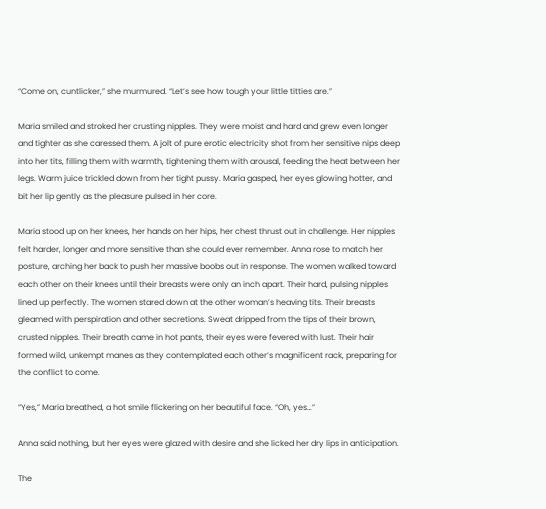“Come on, cuntlicker,” she murmured. “Let’s see how tough your little titties are.”

Maria smiled and stroked her crusting nipples. They were moist and hard and grew even longer and tighter as she caressed them. A jolt of pure erotic electricity shot from her sensitive nips deep into her tits, filling them with warmth, tightening them with arousal, feeding the heat between her legs. Warm juice trickled down from her tight pussy. Maria gasped, her eyes glowing hotter, and bit her lip gently as the pleasure pulsed in her core.

Maria stood up on her knees, her hands on her hips, her chest thrust out in challenge. Her nipples felt harder, longer and more sensitive than she could ever remember. Anna rose to match her posture, arching her back to push her massive boobs out in response. The women walked toward each other on their knees until their breasts were only an inch apart. Their hard, pulsing nipples lined up perfectly. The women stared down at the other woman’s heaving tits. Their breasts gleamed with perspiration and other secretions. Sweat dripped from the tips of their brown, crusted nipples. Their breath came in hot pants, their eyes were fevered with lust. Their hair formed wild, unkempt manes as they contemplated each other’s magnificent rack, preparing for the conflict to come.

“Yes,” Maria breathed, a hot smile flickering on her beautiful face. “Oh, yes…”

Anna said nothing, but her eyes were glazed with desire and she licked her dry lips in anticipation.

The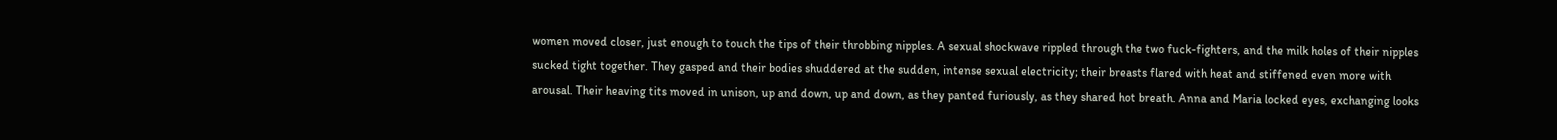women moved closer, just enough to touch the tips of their throbbing nipples. A sexual shockwave rippled through the two fuck-fighters, and the milk holes of their nipples sucked tight together. They gasped and their bodies shuddered at the sudden, intense sexual electricity; their breasts flared with heat and stiffened even more with arousal. Their heaving tits moved in unison, up and down, up and down, as they panted furiously, as they shared hot breath. Anna and Maria locked eyes, exchanging looks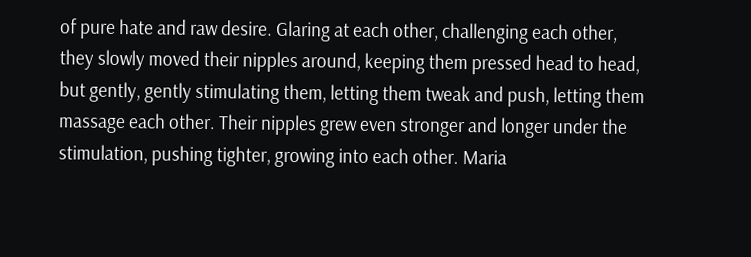of pure hate and raw desire. Glaring at each other, challenging each other, they slowly moved their nipples around, keeping them pressed head to head, but gently, gently stimulating them, letting them tweak and push, letting them massage each other. Their nipples grew even stronger and longer under the stimulation, pushing tighter, growing into each other. Maria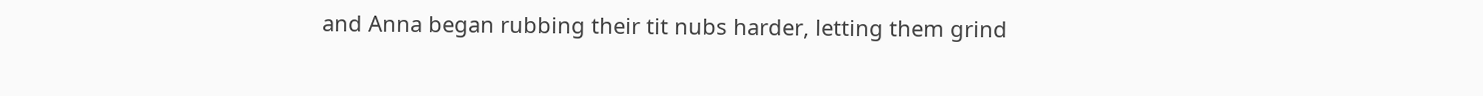and Anna began rubbing their tit nubs harder, letting them grind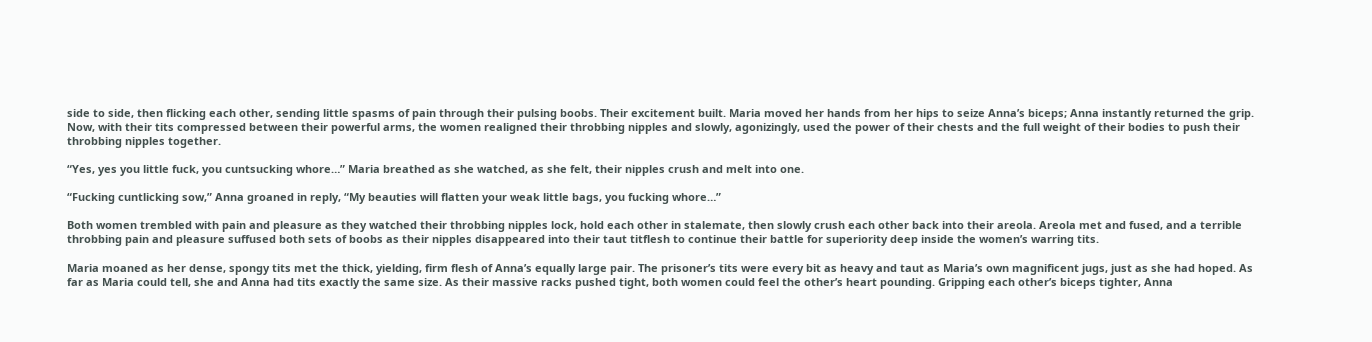side to side, then flicking each other, sending little spasms of pain through their pulsing boobs. Their excitement built. Maria moved her hands from her hips to seize Anna’s biceps; Anna instantly returned the grip. Now, with their tits compressed between their powerful arms, the women realigned their throbbing nipples and slowly, agonizingly, used the power of their chests and the full weight of their bodies to push their throbbing nipples together.

“Yes, yes you little fuck, you cuntsucking whore…” Maria breathed as she watched, as she felt, their nipples crush and melt into one.

“Fucking cuntlicking sow,” Anna groaned in reply, “My beauties will flatten your weak little bags, you fucking whore…”

Both women trembled with pain and pleasure as they watched their throbbing nipples lock, hold each other in stalemate, then slowly crush each other back into their areola. Areola met and fused, and a terrible throbbing pain and pleasure suffused both sets of boobs as their nipples disappeared into their taut titflesh to continue their battle for superiority deep inside the women’s warring tits.

Maria moaned as her dense, spongy tits met the thick, yielding, firm flesh of Anna’s equally large pair. The prisoner’s tits were every bit as heavy and taut as Maria’s own magnificent jugs, just as she had hoped. As far as Maria could tell, she and Anna had tits exactly the same size. As their massive racks pushed tight, both women could feel the other’s heart pounding. Gripping each other’s biceps tighter, Anna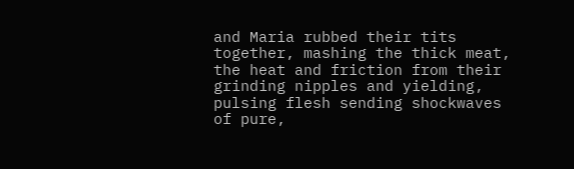and Maria rubbed their tits together, mashing the thick meat, the heat and friction from their grinding nipples and yielding, pulsing flesh sending shockwaves of pure,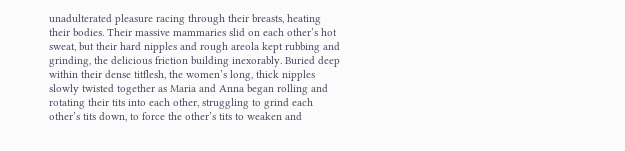unadulterated pleasure racing through their breasts, heating their bodies. Their massive mammaries slid on each other’s hot sweat, but their hard nipples and rough areola kept rubbing and grinding, the delicious friction building inexorably. Buried deep within their dense titflesh, the women’s long, thick nipples slowly twisted together as Maria and Anna began rolling and rotating their tits into each other, struggling to grind each other’s tits down, to force the other’s tits to weaken and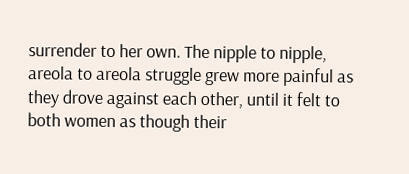surrender to her own. The nipple to nipple, areola to areola struggle grew more painful as they drove against each other, until it felt to both women as though their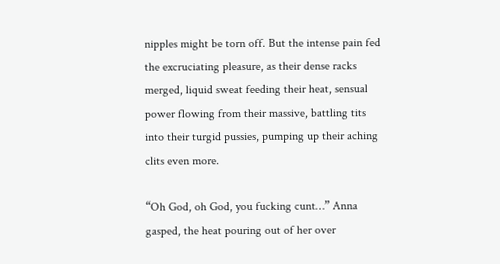nipples might be torn off. But the intense pain fed the excruciating pleasure, as their dense racks merged, liquid sweat feeding their heat, sensual power flowing from their massive, battling tits into their turgid pussies, pumping up their aching clits even more.

“Oh God, oh God, you fucking cunt…” Anna gasped, the heat pouring out of her over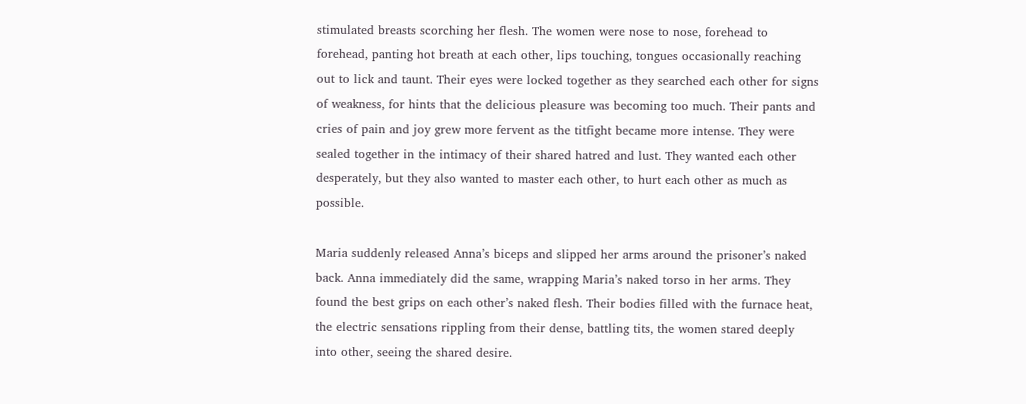stimulated breasts scorching her flesh. The women were nose to nose, forehead to forehead, panting hot breath at each other, lips touching, tongues occasionally reaching out to lick and taunt. Their eyes were locked together as they searched each other for signs of weakness, for hints that the delicious pleasure was becoming too much. Their pants and cries of pain and joy grew more fervent as the titfight became more intense. They were sealed together in the intimacy of their shared hatred and lust. They wanted each other desperately, but they also wanted to master each other, to hurt each other as much as possible.

Maria suddenly released Anna’s biceps and slipped her arms around the prisoner’s naked back. Anna immediately did the same, wrapping Maria’s naked torso in her arms. They found the best grips on each other’s naked flesh. Their bodies filled with the furnace heat, the electric sensations rippling from their dense, battling tits, the women stared deeply into other, seeing the shared desire.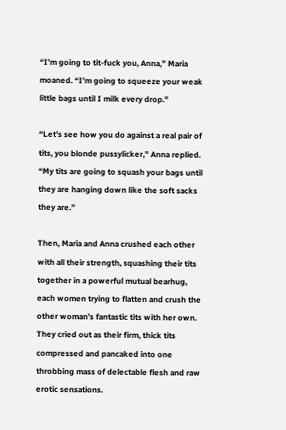“I’m going to tit-fuck you, Anna,” Maria moaned. “I’m going to squeeze your weak little bags until I milk every drop.”

“Let’s see how you do against a real pair of tits, you blonde pussylicker,” Anna replied. “My tits are going to squash your bags until they are hanging down like the soft sacks they are.”

Then, Maria and Anna crushed each other with all their strength, squashing their tits together in a powerful mutual bearhug, each women trying to flatten and crush the other woman’s fantastic tits with her own. They cried out as their firm, thick tits compressed and pancaked into one throbbing mass of delectable flesh and raw erotic sensations.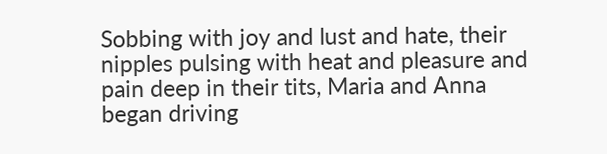Sobbing with joy and lust and hate, their nipples pulsing with heat and pleasure and pain deep in their tits, Maria and Anna began driving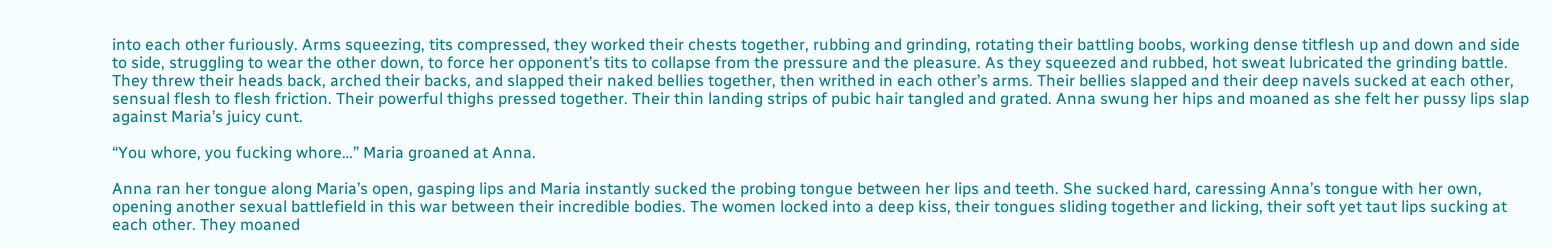into each other furiously. Arms squeezing, tits compressed, they worked their chests together, rubbing and grinding, rotating their battling boobs, working dense titflesh up and down and side to side, struggling to wear the other down, to force her opponent’s tits to collapse from the pressure and the pleasure. As they squeezed and rubbed, hot sweat lubricated the grinding battle. They threw their heads back, arched their backs, and slapped their naked bellies together, then writhed in each other’s arms. Their bellies slapped and their deep navels sucked at each other, sensual flesh to flesh friction. Their powerful thighs pressed together. Their thin landing strips of pubic hair tangled and grated. Anna swung her hips and moaned as she felt her pussy lips slap against Maria’s juicy cunt.

“You whore, you fucking whore…” Maria groaned at Anna.

Anna ran her tongue along Maria’s open, gasping lips and Maria instantly sucked the probing tongue between her lips and teeth. She sucked hard, caressing Anna’s tongue with her own, opening another sexual battlefield in this war between their incredible bodies. The women locked into a deep kiss, their tongues sliding together and licking, their soft yet taut lips sucking at each other. They moaned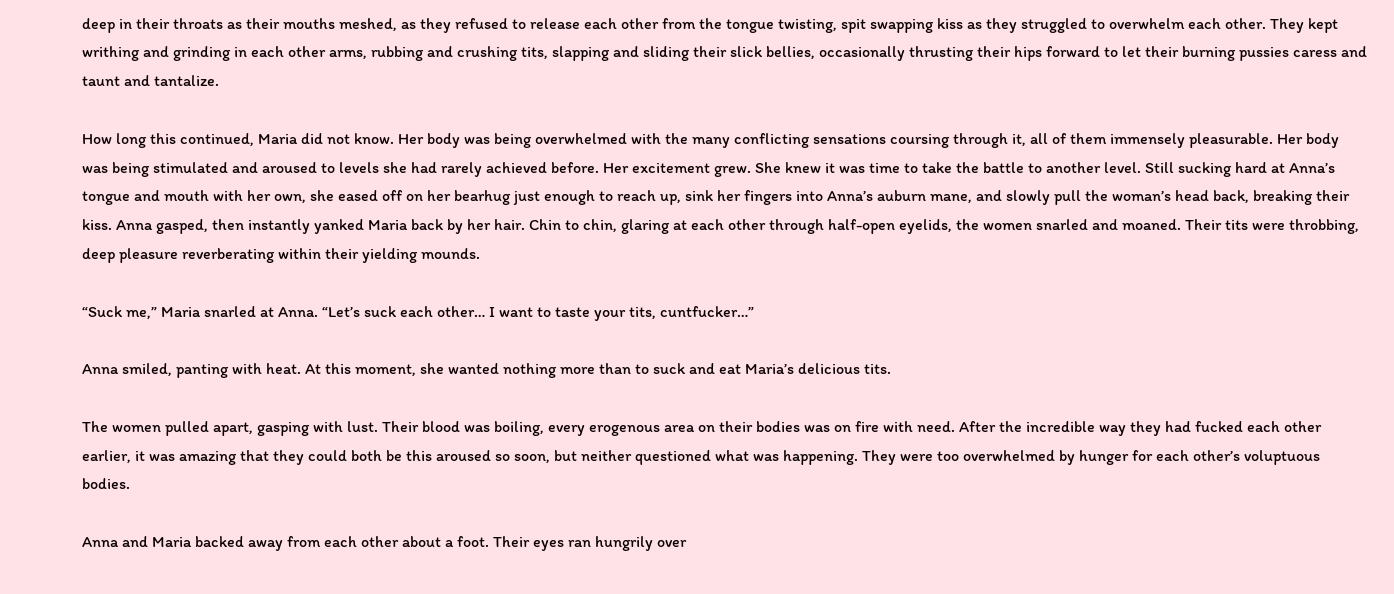deep in their throats as their mouths meshed, as they refused to release each other from the tongue twisting, spit swapping kiss as they struggled to overwhelm each other. They kept writhing and grinding in each other arms, rubbing and crushing tits, slapping and sliding their slick bellies, occasionally thrusting their hips forward to let their burning pussies caress and taunt and tantalize.

How long this continued, Maria did not know. Her body was being overwhelmed with the many conflicting sensations coursing through it, all of them immensely pleasurable. Her body was being stimulated and aroused to levels she had rarely achieved before. Her excitement grew. She knew it was time to take the battle to another level. Still sucking hard at Anna’s tongue and mouth with her own, she eased off on her bearhug just enough to reach up, sink her fingers into Anna’s auburn mane, and slowly pull the woman’s head back, breaking their kiss. Anna gasped, then instantly yanked Maria back by her hair. Chin to chin, glaring at each other through half-open eyelids, the women snarled and moaned. Their tits were throbbing, deep pleasure reverberating within their yielding mounds.

“Suck me,” Maria snarled at Anna. “Let’s suck each other… I want to taste your tits, cuntfucker…”

Anna smiled, panting with heat. At this moment, she wanted nothing more than to suck and eat Maria’s delicious tits.

The women pulled apart, gasping with lust. Their blood was boiling, every erogenous area on their bodies was on fire with need. After the incredible way they had fucked each other earlier, it was amazing that they could both be this aroused so soon, but neither questioned what was happening. They were too overwhelmed by hunger for each other’s voluptuous bodies.

Anna and Maria backed away from each other about a foot. Their eyes ran hungrily over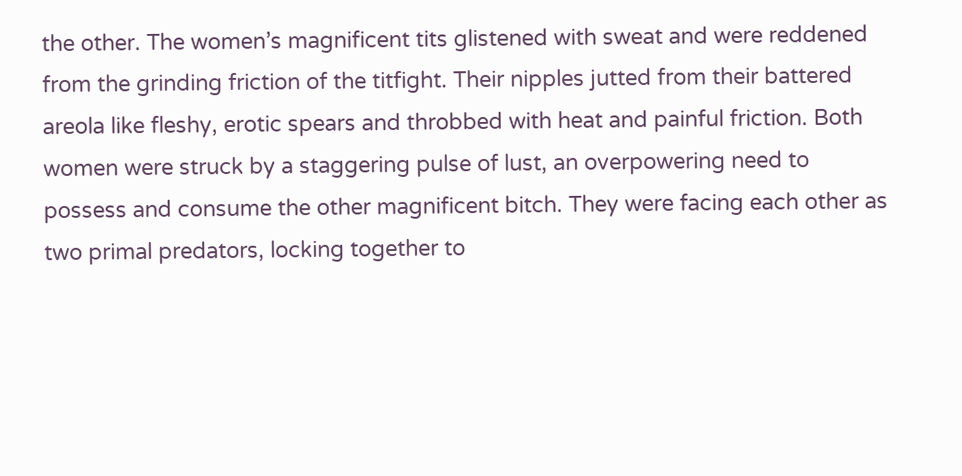the other. The women’s magnificent tits glistened with sweat and were reddened from the grinding friction of the titfight. Their nipples jutted from their battered areola like fleshy, erotic spears and throbbed with heat and painful friction. Both women were struck by a staggering pulse of lust, an overpowering need to possess and consume the other magnificent bitch. They were facing each other as two primal predators, locking together to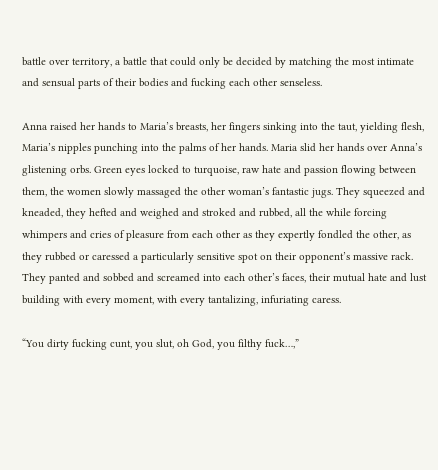battle over territory, a battle that could only be decided by matching the most intimate and sensual parts of their bodies and fucking each other senseless.

Anna raised her hands to Maria’s breasts, her fingers sinking into the taut, yielding flesh, Maria’s nipples punching into the palms of her hands. Maria slid her hands over Anna’s glistening orbs. Green eyes locked to turquoise, raw hate and passion flowing between them, the women slowly massaged the other woman’s fantastic jugs. They squeezed and kneaded, they hefted and weighed and stroked and rubbed, all the while forcing whimpers and cries of pleasure from each other as they expertly fondled the other, as they rubbed or caressed a particularly sensitive spot on their opponent’s massive rack. They panted and sobbed and screamed into each other’s faces, their mutual hate and lust building with every moment, with every tantalizing, infuriating caress.

“You dirty fucking cunt, you slut, oh God, you filthy fuck…,”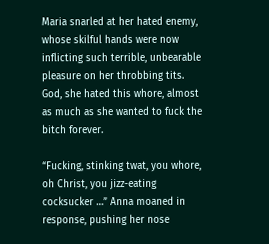Maria snarled at her hated enemy, whose skilful hands were now inflicting such terrible, unbearable pleasure on her throbbing tits. God, she hated this whore, almost as much as she wanted to fuck the bitch forever.

“Fucking, stinking twat, you whore, oh Christ, you jizz-eating cocksucker …” Anna moaned in response, pushing her nose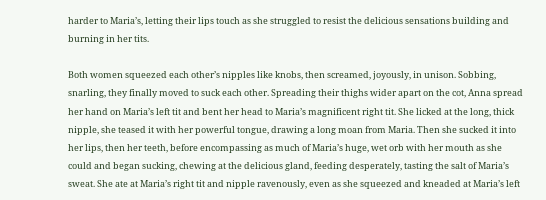harder to Maria’s, letting their lips touch as she struggled to resist the delicious sensations building and burning in her tits.

Both women squeezed each other’s nipples like knobs, then screamed, joyously, in unison. Sobbing, snarling, they finally moved to suck each other. Spreading their thighs wider apart on the cot, Anna spread her hand on Maria’s left tit and bent her head to Maria’s magnificent right tit. She licked at the long, thick nipple, she teased it with her powerful tongue, drawing a long moan from Maria. Then she sucked it into her lips, then her teeth, before encompassing as much of Maria’s huge, wet orb with her mouth as she could and began sucking, chewing at the delicious gland, feeding desperately, tasting the salt of Maria’s sweat. She ate at Maria’s right tit and nipple ravenously, even as she squeezed and kneaded at Maria’s left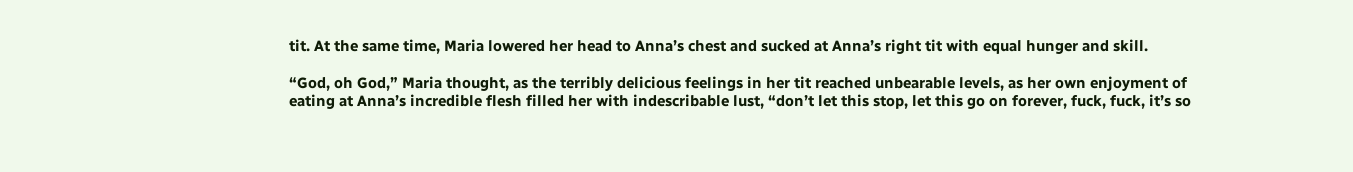tit. At the same time, Maria lowered her head to Anna’s chest and sucked at Anna’s right tit with equal hunger and skill.

“God, oh God,” Maria thought, as the terribly delicious feelings in her tit reached unbearable levels, as her own enjoyment of eating at Anna’s incredible flesh filled her with indescribable lust, “don’t let this stop, let this go on forever, fuck, fuck, it’s so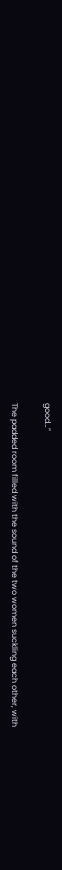good…”

The padded room filled with the sound of the two women suckling each other, with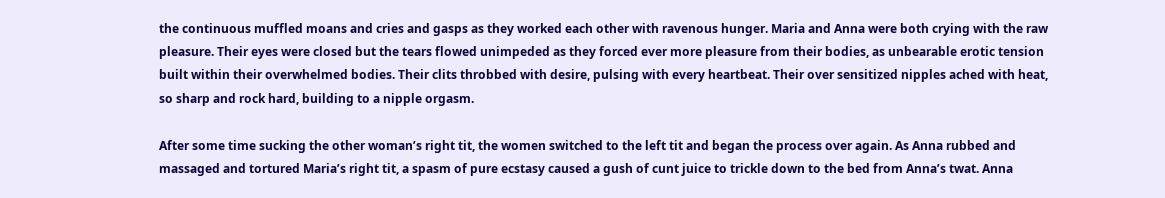the continuous muffled moans and cries and gasps as they worked each other with ravenous hunger. Maria and Anna were both crying with the raw pleasure. Their eyes were closed but the tears flowed unimpeded as they forced ever more pleasure from their bodies, as unbearable erotic tension built within their overwhelmed bodies. Their clits throbbed with desire, pulsing with every heartbeat. Their over sensitized nipples ached with heat, so sharp and rock hard, building to a nipple orgasm.

After some time sucking the other woman’s right tit, the women switched to the left tit and began the process over again. As Anna rubbed and massaged and tortured Maria’s right tit, a spasm of pure ecstasy caused a gush of cunt juice to trickle down to the bed from Anna’s twat. Anna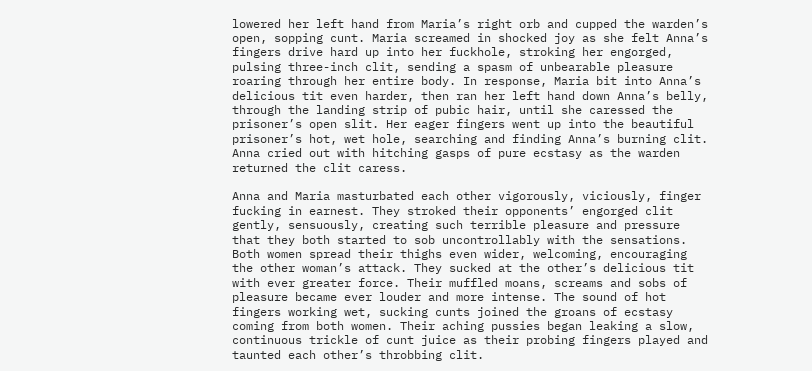lowered her left hand from Maria’s right orb and cupped the warden’s open, sopping cunt. Maria screamed in shocked joy as she felt Anna’s fingers drive hard up into her fuckhole, stroking her engorged, pulsing three-inch clit, sending a spasm of unbearable pleasure roaring through her entire body. In response, Maria bit into Anna’s delicious tit even harder, then ran her left hand down Anna’s belly, through the landing strip of pubic hair, until she caressed the prisoner’s open slit. Her eager fingers went up into the beautiful prisoner’s hot, wet hole, searching and finding Anna’s burning clit. Anna cried out with hitching gasps of pure ecstasy as the warden returned the clit caress.

Anna and Maria masturbated each other vigorously, viciously, finger fucking in earnest. They stroked their opponents’ engorged clit gently, sensuously, creating such terrible pleasure and pressure that they both started to sob uncontrollably with the sensations. Both women spread their thighs even wider, welcoming, encouraging the other woman’s attack. They sucked at the other’s delicious tit with ever greater force. Their muffled moans, screams and sobs of pleasure became ever louder and more intense. The sound of hot fingers working wet, sucking cunts joined the groans of ecstasy coming from both women. Their aching pussies began leaking a slow, continuous trickle of cunt juice as their probing fingers played and taunted each other’s throbbing clit.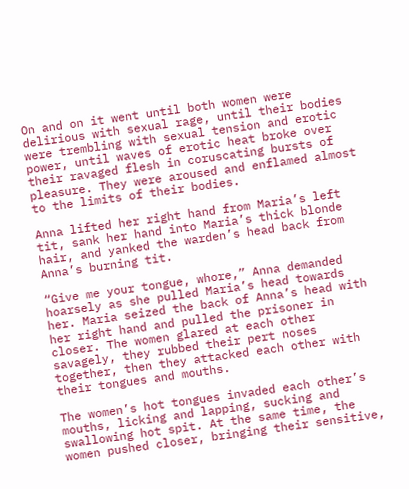On and on it went until both women were delirious with sexual rage, until their bodies were trembling with sexual tension and erotic power, until waves of erotic heat broke over their ravaged flesh in coruscating bursts of pleasure. They were aroused and enflamed almost to the limits of their bodies.

Anna lifted her right hand from Maria’s left tit, sank her hand into Maria’s thick blonde hair, and yanked the warden’s head back from Anna’s burning tit.

“Give me your tongue, whore,” Anna demanded hoarsely as she pulled Maria’s head towards her. Maria seized the back of Anna’s head with her right hand and pulled the prisoner in closer. The women glared at each other savagely, they rubbed their pert noses together, then they attacked each other with their tongues and mouths.

The women’s hot tongues invaded each other’s mouths, licking and lapping, sucking and swallowing hot spit. At the same time, the women pushed closer, bringing their sensitive,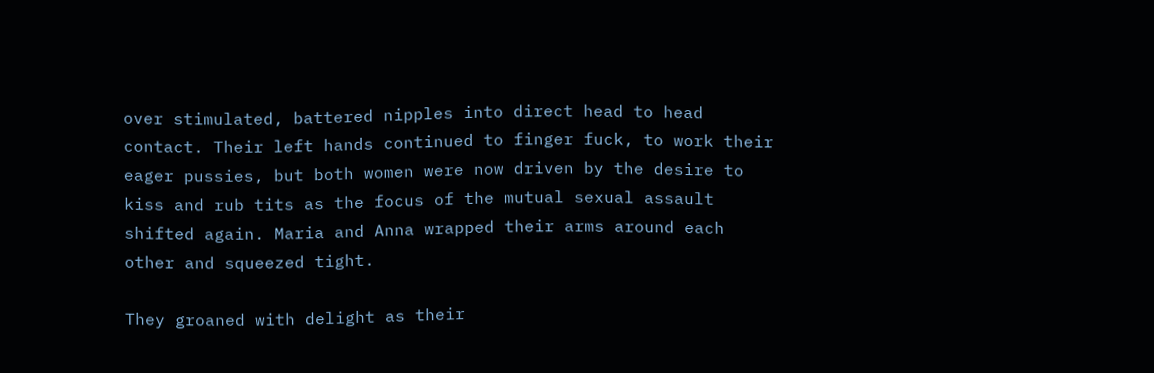over stimulated, battered nipples into direct head to head contact. Their left hands continued to finger fuck, to work their eager pussies, but both women were now driven by the desire to kiss and rub tits as the focus of the mutual sexual assault shifted again. Maria and Anna wrapped their arms around each other and squeezed tight.

They groaned with delight as their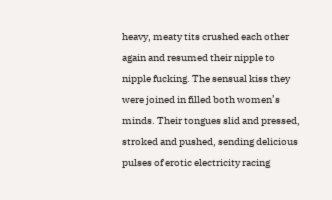heavy, meaty tits crushed each other again and resumed their nipple to nipple fucking. The sensual kiss they were joined in filled both women’s minds. Their tongues slid and pressed, stroked and pushed, sending delicious pulses of erotic electricity racing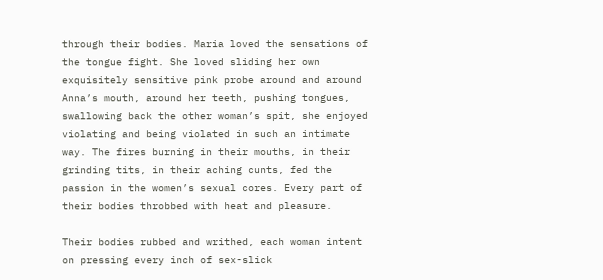through their bodies. Maria loved the sensations of the tongue fight. She loved sliding her own exquisitely sensitive pink probe around and around Anna’s mouth, around her teeth, pushing tongues, swallowing back the other woman’s spit, she enjoyed violating and being violated in such an intimate way. The fires burning in their mouths, in their grinding tits, in their aching cunts, fed the passion in the women’s sexual cores. Every part of their bodies throbbed with heat and pleasure.

Their bodies rubbed and writhed, each woman intent on pressing every inch of sex-slick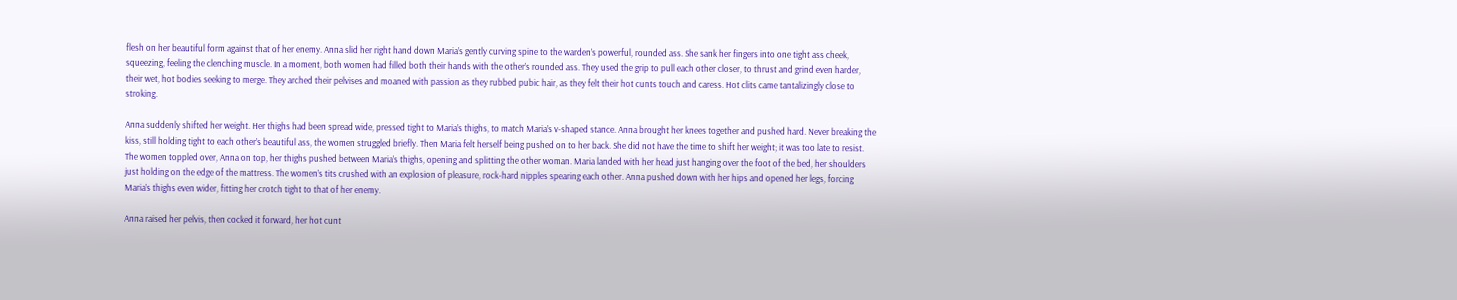flesh on her beautiful form against that of her enemy. Anna slid her right hand down Maria’s gently curving spine to the warden’s powerful, rounded ass. She sank her fingers into one tight ass cheek, squeezing, feeling the clenching muscle. In a moment, both women had filled both their hands with the other’s rounded ass. They used the grip to pull each other closer, to thrust and grind even harder, their wet, hot bodies seeking to merge. They arched their pelvises and moaned with passion as they rubbed pubic hair, as they felt their hot cunts touch and caress. Hot clits came tantalizingly close to stroking.

Anna suddenly shifted her weight. Her thighs had been spread wide, pressed tight to Maria’s thighs, to match Maria’s v-shaped stance. Anna brought her knees together and pushed hard. Never breaking the kiss, still holding tight to each other’s beautiful ass, the women struggled briefly. Then Maria felt herself being pushed on to her back. She did not have the time to shift her weight; it was too late to resist. The women toppled over, Anna on top, her thighs pushed between Maria’s thighs, opening and splitting the other woman. Maria landed with her head just hanging over the foot of the bed, her shoulders just holding on the edge of the mattress. The women’s tits crushed with an explosion of pleasure, rock-hard nipples spearing each other. Anna pushed down with her hips and opened her legs, forcing Maria’s thighs even wider, fitting her crotch tight to that of her enemy.

Anna raised her pelvis, then cocked it forward, her hot cunt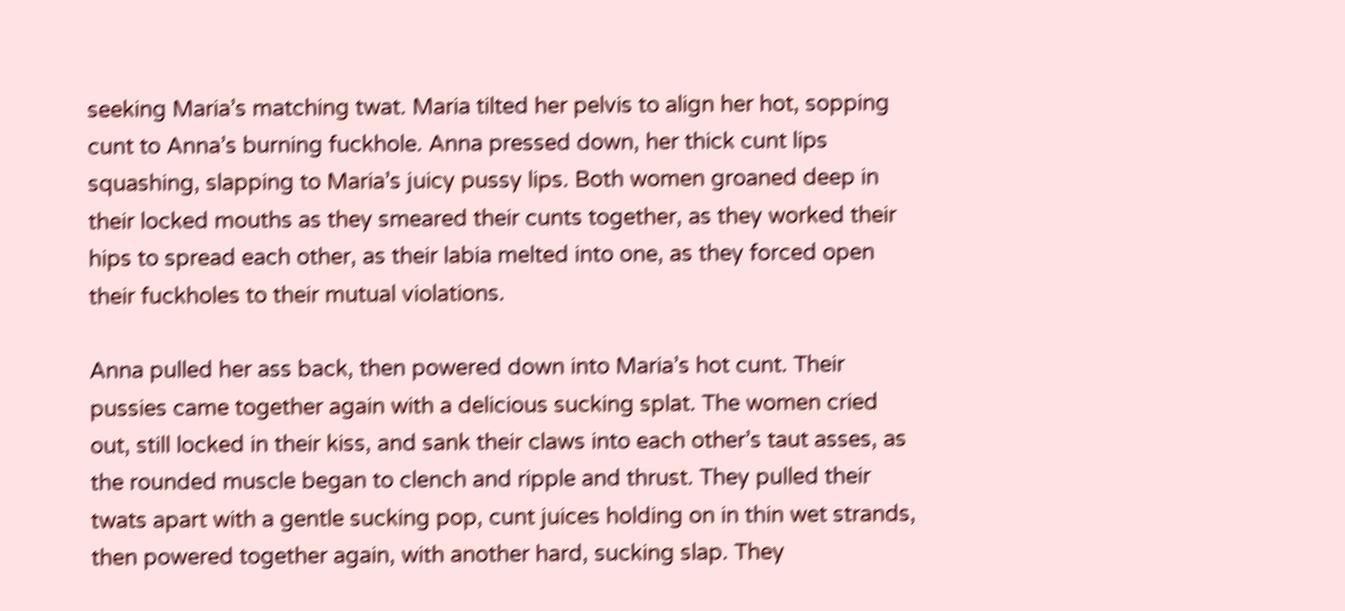seeking Maria’s matching twat. Maria tilted her pelvis to align her hot, sopping cunt to Anna’s burning fuckhole. Anna pressed down, her thick cunt lips squashing, slapping to Maria’s juicy pussy lips. Both women groaned deep in their locked mouths as they smeared their cunts together, as they worked their hips to spread each other, as their labia melted into one, as they forced open their fuckholes to their mutual violations.

Anna pulled her ass back, then powered down into Maria’s hot cunt. Their pussies came together again with a delicious sucking splat. The women cried out, still locked in their kiss, and sank their claws into each other’s taut asses, as the rounded muscle began to clench and ripple and thrust. They pulled their twats apart with a gentle sucking pop, cunt juices holding on in thin wet strands, then powered together again, with another hard, sucking slap. They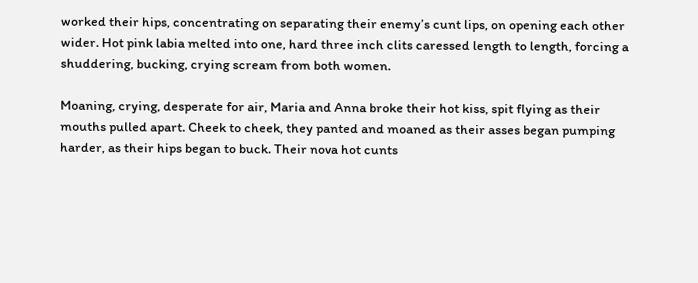worked their hips, concentrating on separating their enemy’s cunt lips, on opening each other wider. Hot pink labia melted into one, hard three inch clits caressed length to length, forcing a shuddering, bucking, crying scream from both women.

Moaning, crying, desperate for air, Maria and Anna broke their hot kiss, spit flying as their mouths pulled apart. Cheek to cheek, they panted and moaned as their asses began pumping harder, as their hips began to buck. Their nova hot cunts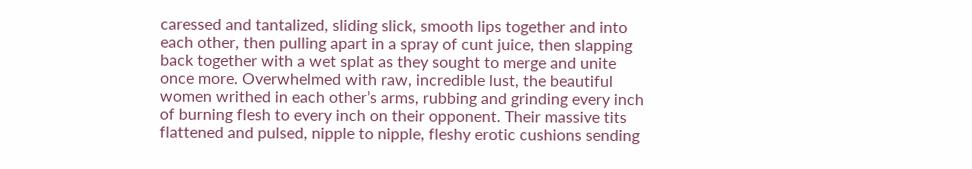caressed and tantalized, sliding slick, smooth lips together and into each other, then pulling apart in a spray of cunt juice, then slapping back together with a wet splat as they sought to merge and unite once more. Overwhelmed with raw, incredible lust, the beautiful women writhed in each other’s arms, rubbing and grinding every inch of burning flesh to every inch on their opponent. Their massive tits flattened and pulsed, nipple to nipple, fleshy erotic cushions sending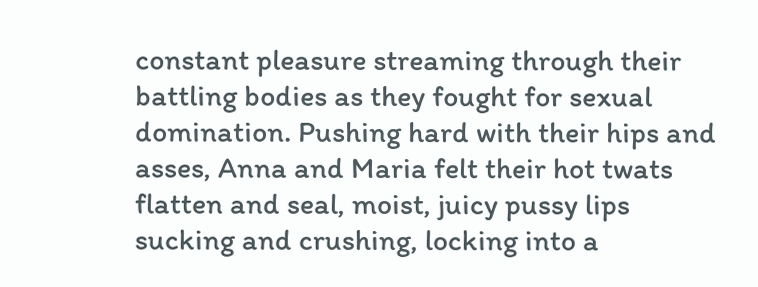constant pleasure streaming through their battling bodies as they fought for sexual domination. Pushing hard with their hips and asses, Anna and Maria felt their hot twats flatten and seal, moist, juicy pussy lips sucking and crushing, locking into a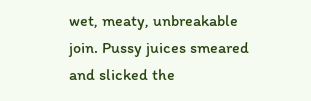wet, meaty, unbreakable join. Pussy juices smeared and slicked the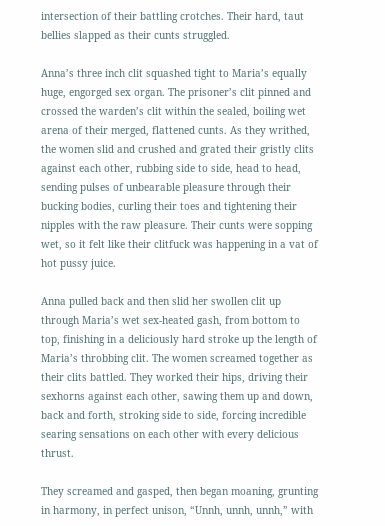intersection of their battling crotches. Their hard, taut bellies slapped as their cunts struggled.

Anna’s three inch clit squashed tight to Maria’s equally huge, engorged sex organ. The prisoner’s clit pinned and crossed the warden’s clit within the sealed, boiling wet arena of their merged, flattened cunts. As they writhed, the women slid and crushed and grated their gristly clits against each other, rubbing side to side, head to head, sending pulses of unbearable pleasure through their bucking bodies, curling their toes and tightening their nipples with the raw pleasure. Their cunts were sopping wet, so it felt like their clitfuck was happening in a vat of hot pussy juice.

Anna pulled back and then slid her swollen clit up through Maria’s wet sex-heated gash, from bottom to top, finishing in a deliciously hard stroke up the length of Maria’s throbbing clit. The women screamed together as their clits battled. They worked their hips, driving their sexhorns against each other, sawing them up and down, back and forth, stroking side to side, forcing incredible searing sensations on each other with every delicious thrust.

They screamed and gasped, then began moaning, grunting in harmony, in perfect unison, “Unnh, unnh, unnh,” with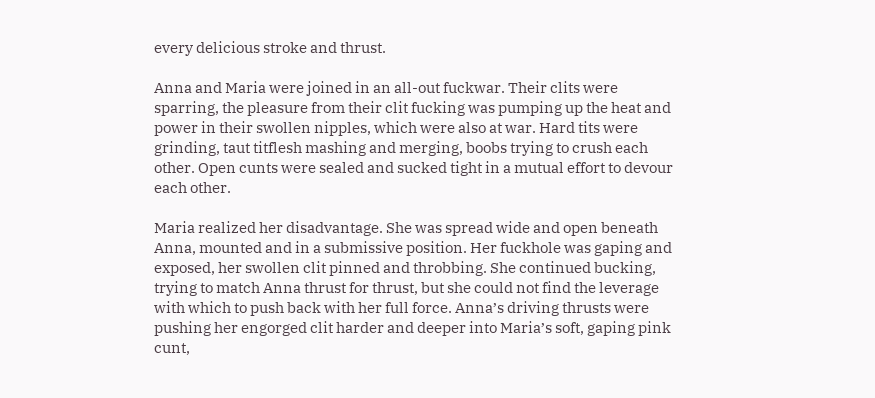every delicious stroke and thrust.

Anna and Maria were joined in an all-out fuckwar. Their clits were sparring, the pleasure from their clit fucking was pumping up the heat and power in their swollen nipples, which were also at war. Hard tits were grinding, taut titflesh mashing and merging, boobs trying to crush each other. Open cunts were sealed and sucked tight in a mutual effort to devour each other.

Maria realized her disadvantage. She was spread wide and open beneath Anna, mounted and in a submissive position. Her fuckhole was gaping and exposed, her swollen clit pinned and throbbing. She continued bucking, trying to match Anna thrust for thrust, but she could not find the leverage with which to push back with her full force. Anna’s driving thrusts were pushing her engorged clit harder and deeper into Maria’s soft, gaping pink cunt,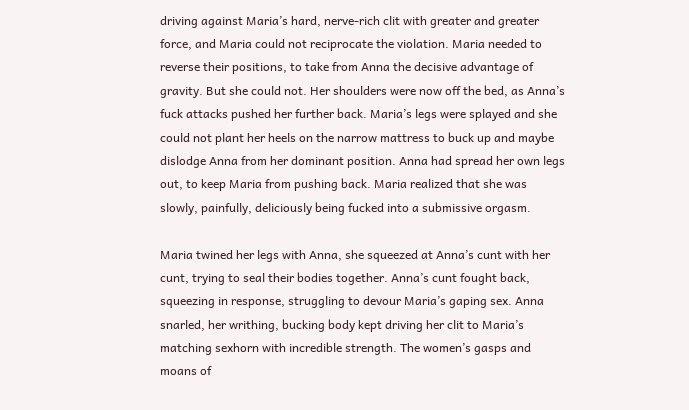driving against Maria’s hard, nerve-rich clit with greater and greater force, and Maria could not reciprocate the violation. Maria needed to reverse their positions, to take from Anna the decisive advantage of gravity. But she could not. Her shoulders were now off the bed, as Anna’s fuck attacks pushed her further back. Maria’s legs were splayed and she could not plant her heels on the narrow mattress to buck up and maybe dislodge Anna from her dominant position. Anna had spread her own legs out, to keep Maria from pushing back. Maria realized that she was slowly, painfully, deliciously being fucked into a submissive orgasm.

Maria twined her legs with Anna, she squeezed at Anna’s cunt with her cunt, trying to seal their bodies together. Anna’s cunt fought back, squeezing in response, struggling to devour Maria’s gaping sex. Anna snarled, her writhing, bucking body kept driving her clit to Maria’s matching sexhorn with incredible strength. The women’s gasps and moans of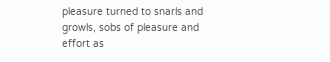pleasure turned to snarls and growls, sobs of pleasure and effort as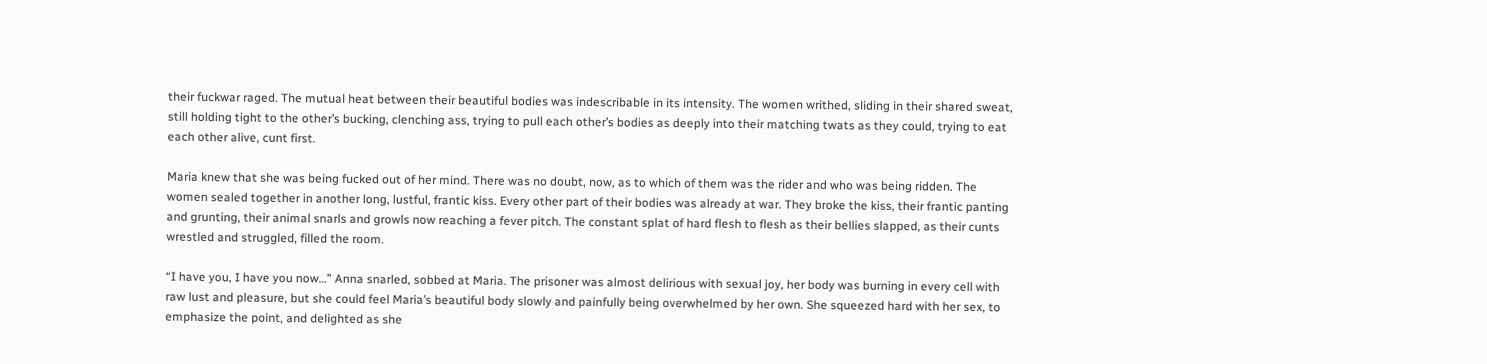their fuckwar raged. The mutual heat between their beautiful bodies was indescribable in its intensity. The women writhed, sliding in their shared sweat, still holding tight to the other’s bucking, clenching ass, trying to pull each other’s bodies as deeply into their matching twats as they could, trying to eat each other alive, cunt first.

Maria knew that she was being fucked out of her mind. There was no doubt, now, as to which of them was the rider and who was being ridden. The women sealed together in another long, lustful, frantic kiss. Every other part of their bodies was already at war. They broke the kiss, their frantic panting and grunting, their animal snarls and growls now reaching a fever pitch. The constant splat of hard flesh to flesh as their bellies slapped, as their cunts wrestled and struggled, filled the room.

“I have you, I have you now…” Anna snarled, sobbed at Maria. The prisoner was almost delirious with sexual joy, her body was burning in every cell with raw lust and pleasure, but she could feel Maria’s beautiful body slowly and painfully being overwhelmed by her own. She squeezed hard with her sex, to emphasize the point, and delighted as she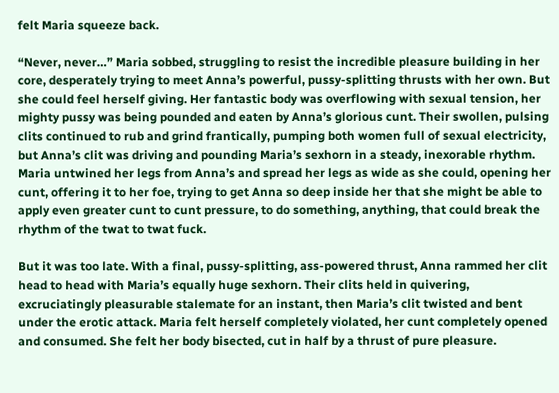felt Maria squeeze back.

“Never, never…” Maria sobbed, struggling to resist the incredible pleasure building in her core, desperately trying to meet Anna’s powerful, pussy-splitting thrusts with her own. But she could feel herself giving. Her fantastic body was overflowing with sexual tension, her mighty pussy was being pounded and eaten by Anna’s glorious cunt. Their swollen, pulsing clits continued to rub and grind frantically, pumping both women full of sexual electricity, but Anna’s clit was driving and pounding Maria’s sexhorn in a steady, inexorable rhythm. Maria untwined her legs from Anna’s and spread her legs as wide as she could, opening her cunt, offering it to her foe, trying to get Anna so deep inside her that she might be able to apply even greater cunt to cunt pressure, to do something, anything, that could break the rhythm of the twat to twat fuck.

But it was too late. With a final, pussy-splitting, ass-powered thrust, Anna rammed her clit head to head with Maria’s equally huge sexhorn. Their clits held in quivering, excruciatingly pleasurable stalemate for an instant, then Maria’s clit twisted and bent under the erotic attack. Maria felt herself completely violated, her cunt completely opened and consumed. She felt her body bisected, cut in half by a thrust of pure pleasure.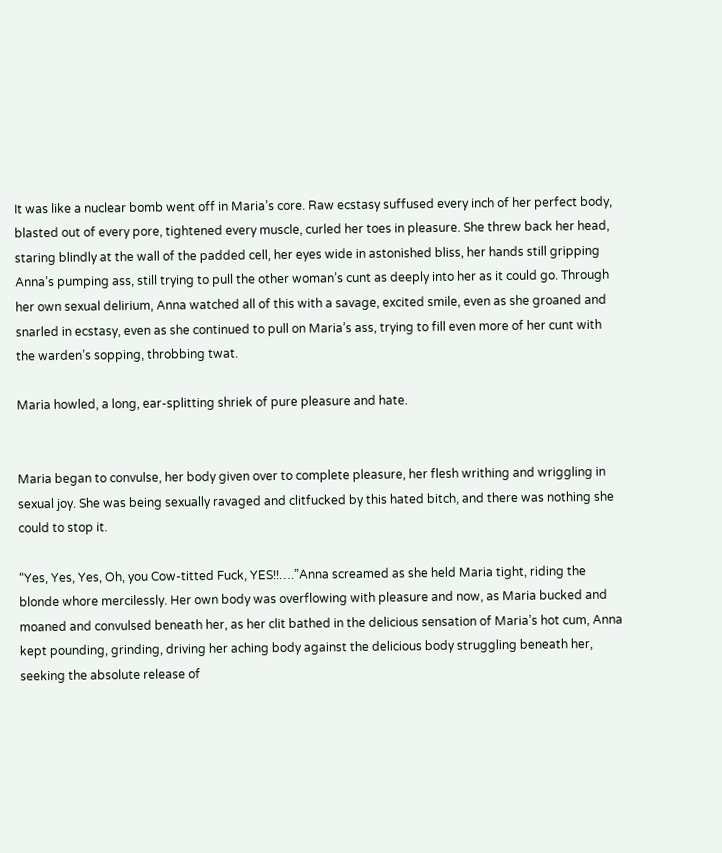It was like a nuclear bomb went off in Maria’s core. Raw ecstasy suffused every inch of her perfect body, blasted out of every pore, tightened every muscle, curled her toes in pleasure. She threw back her head, staring blindly at the wall of the padded cell, her eyes wide in astonished bliss, her hands still gripping Anna’s pumping ass, still trying to pull the other woman’s cunt as deeply into her as it could go. Through her own sexual delirium, Anna watched all of this with a savage, excited smile, even as she groaned and snarled in ecstasy, even as she continued to pull on Maria’s ass, trying to fill even more of her cunt with the warden’s sopping, throbbing twat.

Maria howled, a long, ear-splitting shriek of pure pleasure and hate.


Maria began to convulse, her body given over to complete pleasure, her flesh writhing and wriggling in sexual joy. She was being sexually ravaged and clitfucked by this hated bitch, and there was nothing she could to stop it.

“Yes, Yes, Yes, Oh, you Cow-titted Fuck, YES!!….”Anna screamed as she held Maria tight, riding the blonde whore mercilessly. Her own body was overflowing with pleasure and now, as Maria bucked and moaned and convulsed beneath her, as her clit bathed in the delicious sensation of Maria’s hot cum, Anna kept pounding, grinding, driving her aching body against the delicious body struggling beneath her, seeking the absolute release of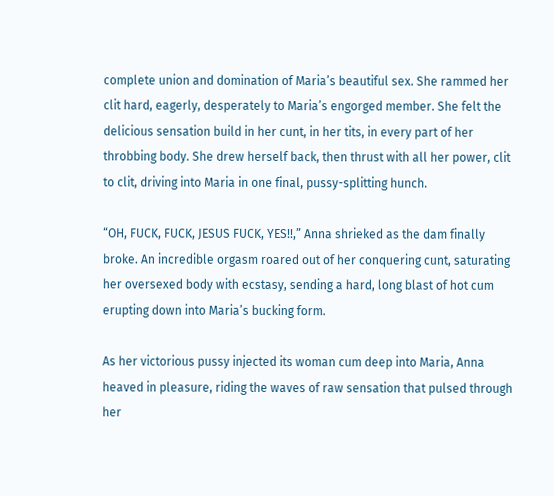complete union and domination of Maria’s beautiful sex. She rammed her clit hard, eagerly, desperately to Maria’s engorged member. She felt the delicious sensation build in her cunt, in her tits, in every part of her throbbing body. She drew herself back, then thrust with all her power, clit to clit, driving into Maria in one final, pussy-splitting hunch.

“OH, FUCK, FUCK, JESUS FUCK, YES!!,” Anna shrieked as the dam finally broke. An incredible orgasm roared out of her conquering cunt, saturating her oversexed body with ecstasy, sending a hard, long blast of hot cum erupting down into Maria’s bucking form.

As her victorious pussy injected its woman cum deep into Maria, Anna heaved in pleasure, riding the waves of raw sensation that pulsed through her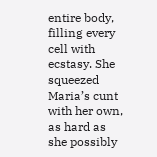entire body, filling every cell with ecstasy. She squeezed Maria’s cunt with her own, as hard as she possibly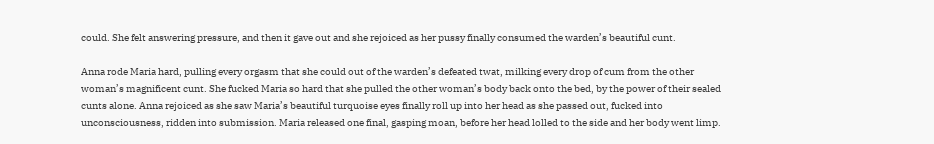could. She felt answering pressure, and then it gave out and she rejoiced as her pussy finally consumed the warden’s beautiful cunt.

Anna rode Maria hard, pulling every orgasm that she could out of the warden’s defeated twat, milking every drop of cum from the other woman’s magnificent cunt. She fucked Maria so hard that she pulled the other woman’s body back onto the bed, by the power of their sealed cunts alone. Anna rejoiced as she saw Maria’s beautiful turquoise eyes finally roll up into her head as she passed out, fucked into unconsciousness, ridden into submission. Maria released one final, gasping moan, before her head lolled to the side and her body went limp.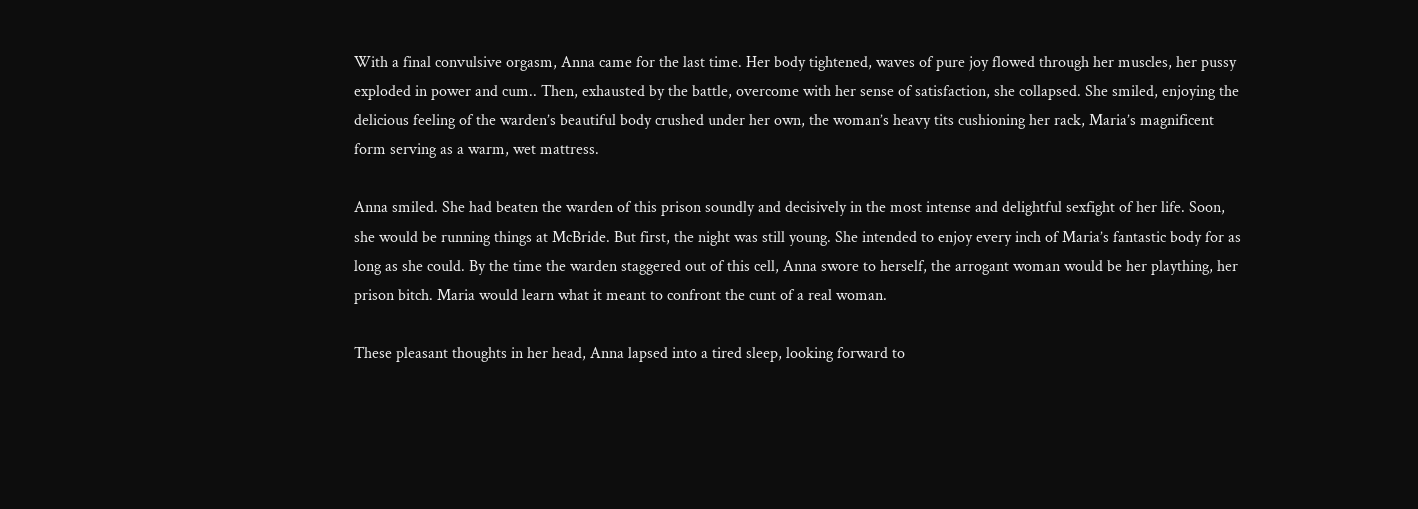With a final convulsive orgasm, Anna came for the last time. Her body tightened, waves of pure joy flowed through her muscles, her pussy exploded in power and cum.. Then, exhausted by the battle, overcome with her sense of satisfaction, she collapsed. She smiled, enjoying the delicious feeling of the warden’s beautiful body crushed under her own, the woman’s heavy tits cushioning her rack, Maria’s magnificent form serving as a warm, wet mattress.

Anna smiled. She had beaten the warden of this prison soundly and decisively in the most intense and delightful sexfight of her life. Soon, she would be running things at McBride. But first, the night was still young. She intended to enjoy every inch of Maria’s fantastic body for as long as she could. By the time the warden staggered out of this cell, Anna swore to herself, the arrogant woman would be her plaything, her prison bitch. Maria would learn what it meant to confront the cunt of a real woman.

These pleasant thoughts in her head, Anna lapsed into a tired sleep, looking forward to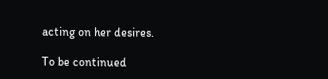acting on her desires.

To be continued